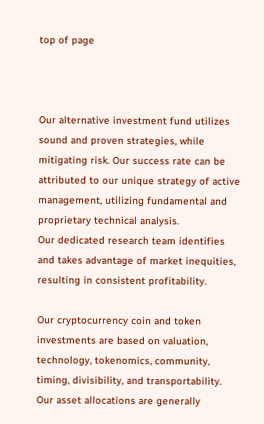top of page



Our alternative investment fund utilizes sound and proven strategies, while mitigating risk. Our success rate can be attributed to our unique strategy of active management, utilizing fundamental and proprietary technical analysis.
Our dedicated research team identifies and takes advantage of market inequities, resulting in consistent profitability.

Our cryptocurrency coin and token investments are based on valuation, technology, tokenomics, community, timing, divisibility, and transportability.
Our asset allocations are generally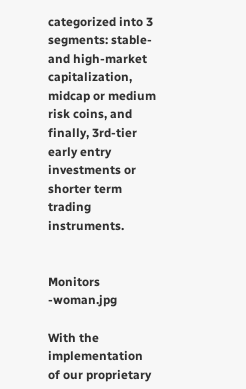categorized into 3 segments: stable- and high-market capitalization, midcap or medium risk coins, and finally, 3rd-tier early entry investments or shorter term trading instruments.


Monitors -woman.jpg

With the implementation of our proprietary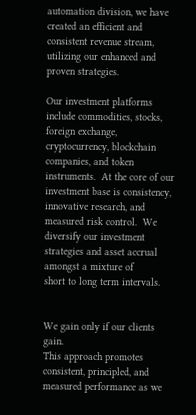automation division, we have created an efficient and consistent revenue stream, utilizing our enhanced and
proven strategies.

Our investment platforms include commodities, stocks, foreign exchange, cryptocurrency, blockchain companies, and token instruments.  At the core of our investment base is consistency, innovative research, and measured risk control.  We diversify our investment strategies and asset accrual amongst a mixture of
short to long term intervals.


We gain only if our clients gain.
This approach promotes consistent, principled, and measured performance as we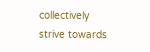collectively strive towards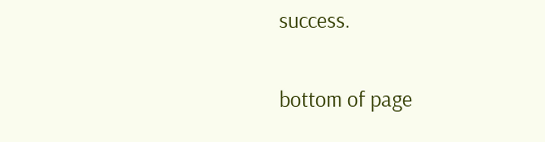success.

bottom of page